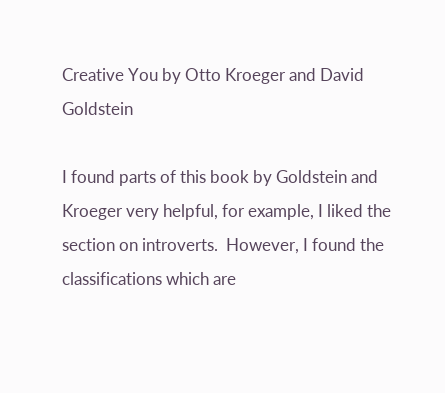Creative You by Otto Kroeger and David Goldstein

I found parts of this book by Goldstein and Kroeger very helpful, for example, I liked the section on introverts.  However, I found the classifications which are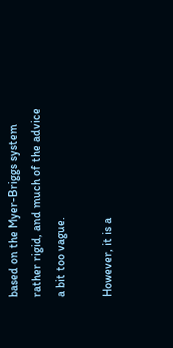based on the Myer-Briggs system rather rigid, and much of the advice a bit too vague.

However, it is a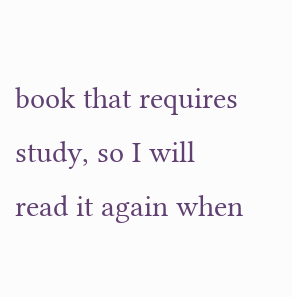book that requires study, so I will read it again when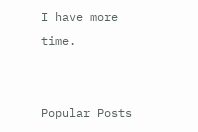I have more time.


Popular Posts